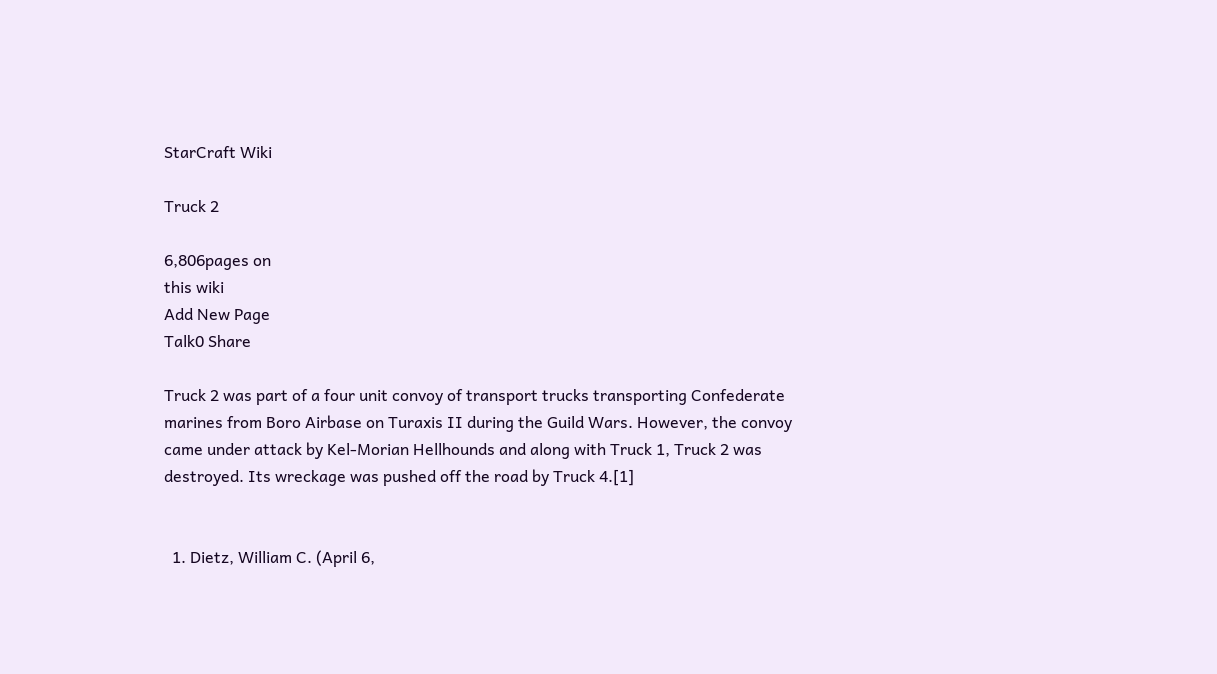StarCraft Wiki

Truck 2

6,806pages on
this wiki
Add New Page
Talk0 Share

Truck 2 was part of a four unit convoy of transport trucks transporting Confederate marines from Boro Airbase on Turaxis II during the Guild Wars. However, the convoy came under attack by Kel-Morian Hellhounds and along with Truck 1, Truck 2 was destroyed. Its wreckage was pushed off the road by Truck 4.[1]


  1. Dietz, William C. (April 6,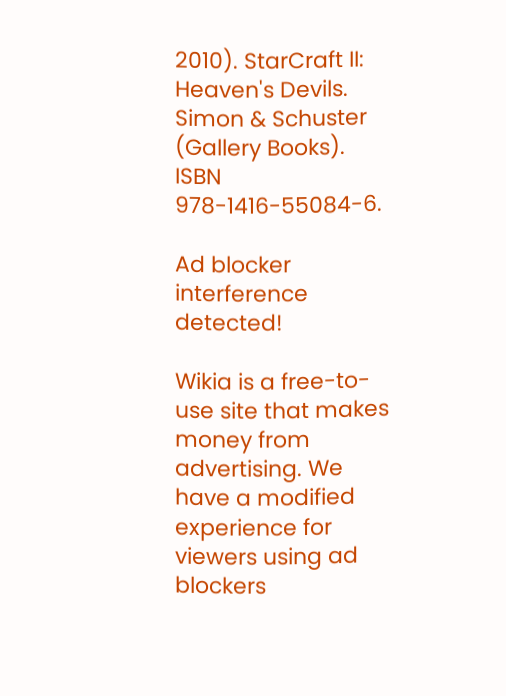2010). StarCraft II: Heaven's Devils. Simon & Schuster (Gallery Books). ISBN 978-1416-55084-6.

Ad blocker interference detected!

Wikia is a free-to-use site that makes money from advertising. We have a modified experience for viewers using ad blockers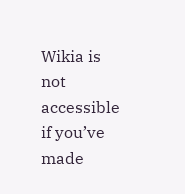Wikia is not accessible if you’ve made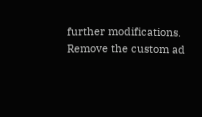further modifications. Remove the custom ad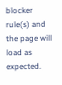blocker rule(s) and the page will load as expected.